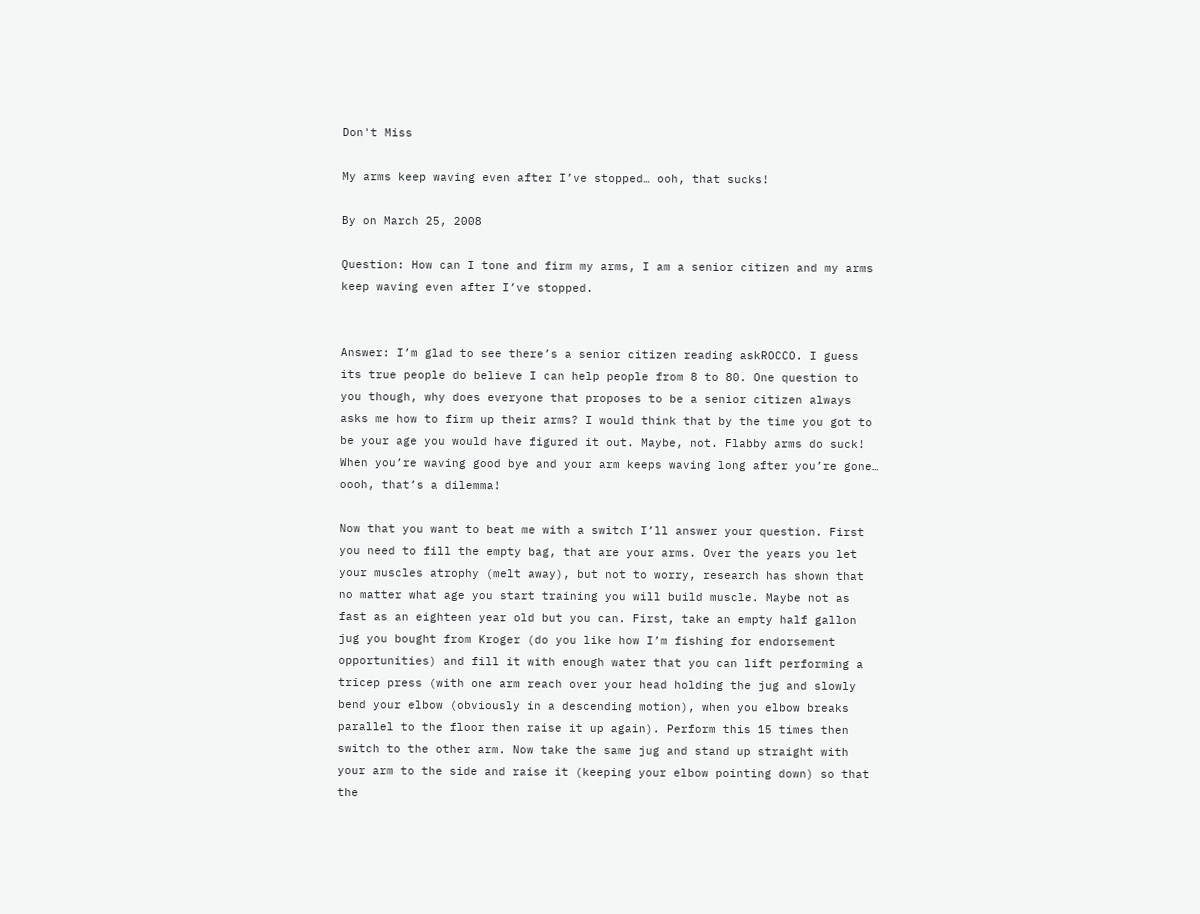Don't Miss

My arms keep waving even after I’ve stopped… ooh, that sucks!

By on March 25, 2008

Question: How can I tone and firm my arms, I am a senior citizen and my arms keep waving even after I’ve stopped.


Answer: I’m glad to see there’s a senior citizen reading askROCCO. I guess its true people do believe I can help people from 8 to 80. One question to you though, why does everyone that proposes to be a senior citizen always asks me how to firm up their arms? I would think that by the time you got to be your age you would have figured it out. Maybe, not. Flabby arms do suck! When you’re waving good bye and your arm keeps waving long after you’re gone… oooh, that’s a dilemma!

Now that you want to beat me with a switch I’ll answer your question. First you need to fill the empty bag, that are your arms. Over the years you let your muscles atrophy (melt away), but not to worry, research has shown that no matter what age you start training you will build muscle. Maybe not as fast as an eighteen year old but you can. First, take an empty half gallon jug you bought from Kroger (do you like how I’m fishing for endorsement opportunities) and fill it with enough water that you can lift performing a tricep press (with one arm reach over your head holding the jug and slowly bend your elbow (obviously in a descending motion), when you elbow breaks parallel to the floor then raise it up again). Perform this 15 times then switch to the other arm. Now take the same jug and stand up straight with your arm to the side and raise it (keeping your elbow pointing down) so that the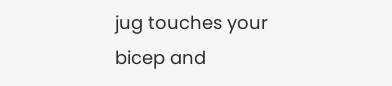jug touches your bicep and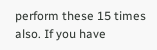perform these 15 times also. If you have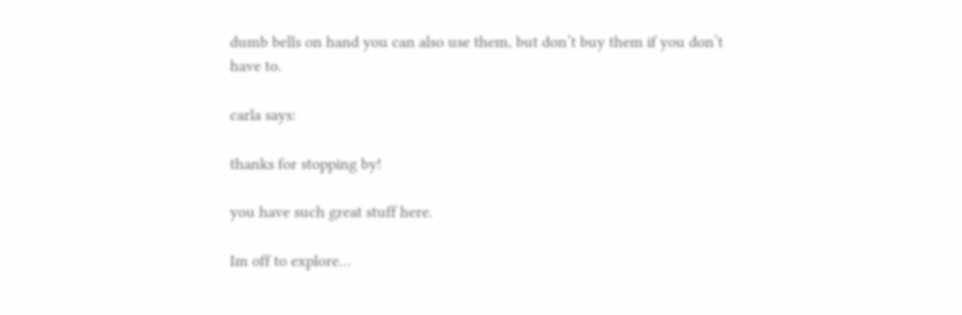dumb bells on hand you can also use them, but don’t buy them if you don’t have to.

carla says:

thanks for stopping by!

you have such great stuff here.

Im off to explore…